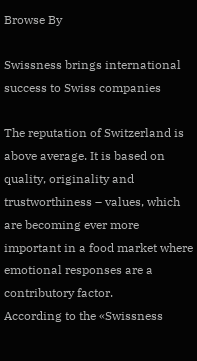Browse By

Swissness brings international success to Swiss companies

The reputation of Switzerland is above average. It is based on quality, originality and trustworthiness – values, which are becoming ever more important in a food market where emotional responses are a contributory factor.
According to the «Swissness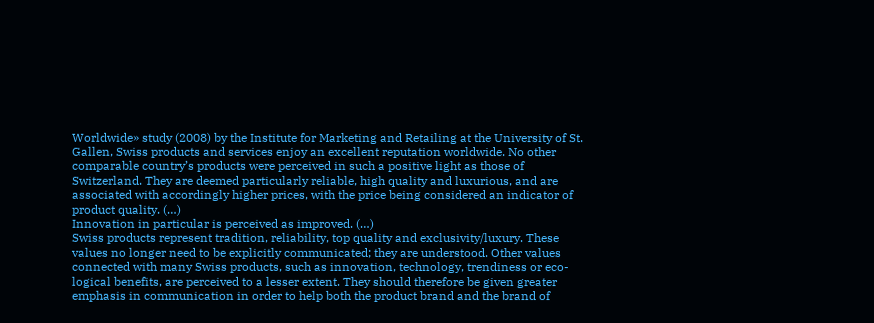Worldwide» study (2008) by the Institute for Marketing and Retailing at the University of St. Gallen, Swiss products and services enjoy an excellent reputation worldwide. No other comparable country’s products were perceived in such a positive light as those of Switzerland. They are deemed particularly reliable, high quality and luxurious, and are associated with accordingly higher prices, with the price being considered an indicator of product quality. (…)
Innovation in particular is perceived as improved. (…)
Swiss products represent tradition, reliability, top quality and exclusivity/luxury. These values no longer need to be explicitly communicated; they are understood. Other values connected with many Swiss products, such as innovation, technology, trendiness or eco- logical benefits, are perceived to a lesser extent. They should therefore be given greater emphasis in communication in order to help both the product brand and the brand of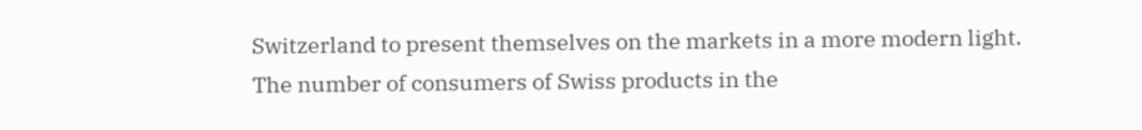Switzerland to present themselves on the markets in a more modern light.
The number of consumers of Swiss products in the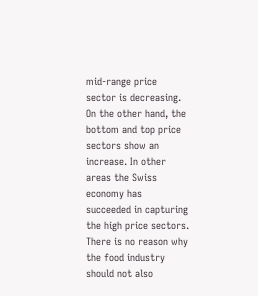mid-range price sector is decreasing. On the other hand, the bottom and top price sectors show an increase. In other areas the Swiss economy has succeeded in capturing the high price sectors. There is no reason why the food industry should not also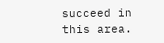succeed in this area.